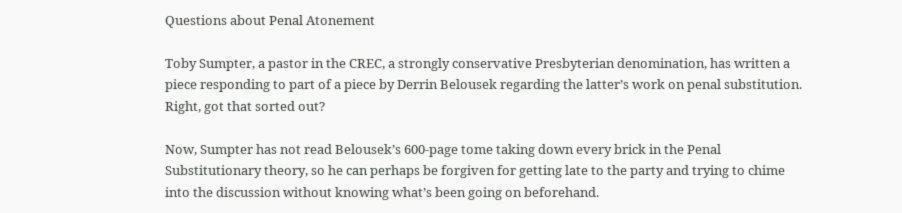Questions about Penal Atonement

Toby Sumpter, a pastor in the CREC, a strongly conservative Presbyterian denomination, has written a piece responding to part of a piece by Derrin Belousek regarding the latter’s work on penal substitution. Right, got that sorted out?

Now, Sumpter has not read Belousek’s 600-page tome taking down every brick in the Penal Substitutionary theory, so he can perhaps be forgiven for getting late to the party and trying to chime into the discussion without knowing what’s been going on beforehand.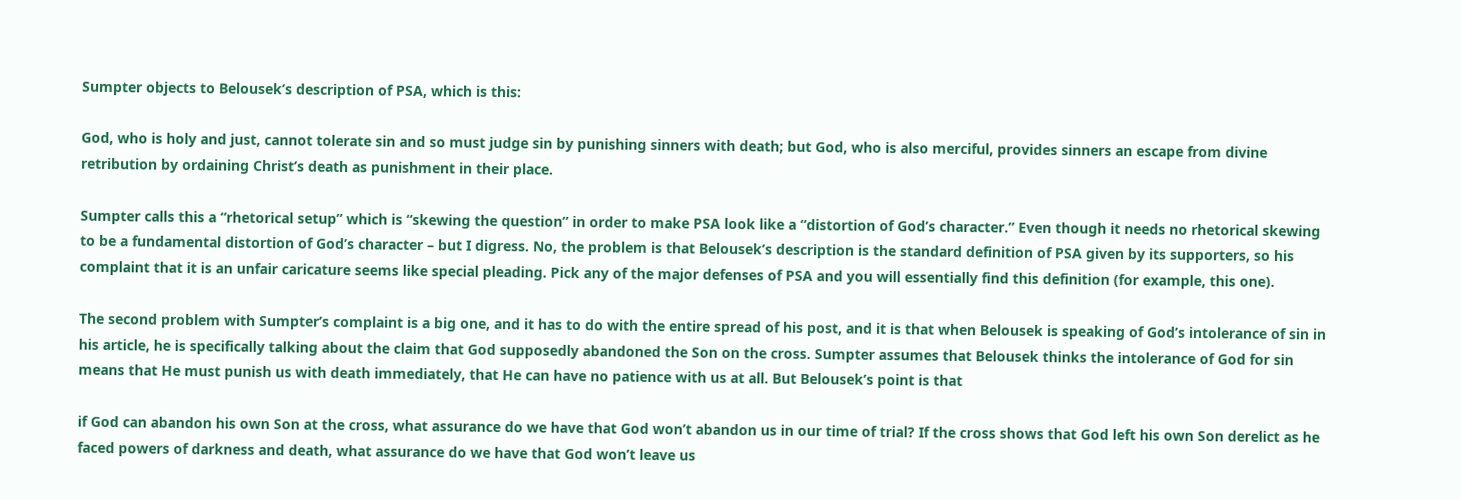Sumpter objects to Belousek’s description of PSA, which is this:

God, who is holy and just, cannot tolerate sin and so must judge sin by punishing sinners with death; but God, who is also merciful, provides sinners an escape from divine retribution by ordaining Christ’s death as punishment in their place.

Sumpter calls this a “rhetorical setup” which is “skewing the question” in order to make PSA look like a “distortion of God’s character.” Even though it needs no rhetorical skewing to be a fundamental distortion of God’s character – but I digress. No, the problem is that Belousek’s description is the standard definition of PSA given by its supporters, so his complaint that it is an unfair caricature seems like special pleading. Pick any of the major defenses of PSA and you will essentially find this definition (for example, this one).

The second problem with Sumpter’s complaint is a big one, and it has to do with the entire spread of his post, and it is that when Belousek is speaking of God’s intolerance of sin in his article, he is specifically talking about the claim that God supposedly abandoned the Son on the cross. Sumpter assumes that Belousek thinks the intolerance of God for sin means that He must punish us with death immediately, that He can have no patience with us at all. But Belousek’s point is that

if God can abandon his own Son at the cross, what assurance do we have that God won’t abandon us in our time of trial? If the cross shows that God left his own Son derelict as he faced powers of darkness and death, what assurance do we have that God won’t leave us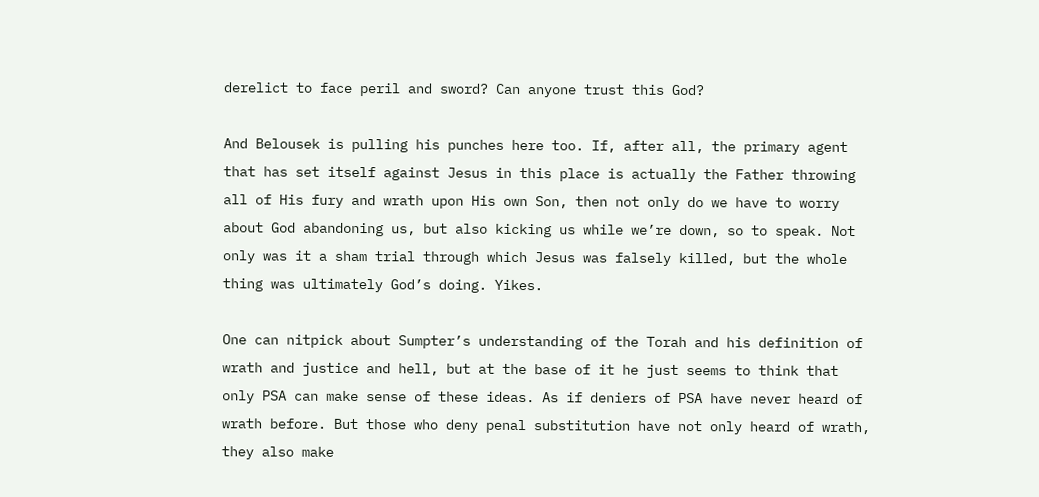derelict to face peril and sword? Can anyone trust this God?

And Belousek is pulling his punches here too. If, after all, the primary agent that has set itself against Jesus in this place is actually the Father throwing all of His fury and wrath upon His own Son, then not only do we have to worry about God abandoning us, but also kicking us while we’re down, so to speak. Not only was it a sham trial through which Jesus was falsely killed, but the whole thing was ultimately God’s doing. Yikes.

One can nitpick about Sumpter’s understanding of the Torah and his definition of wrath and justice and hell, but at the base of it he just seems to think that only PSA can make sense of these ideas. As if deniers of PSA have never heard of wrath before. But those who deny penal substitution have not only heard of wrath, they also make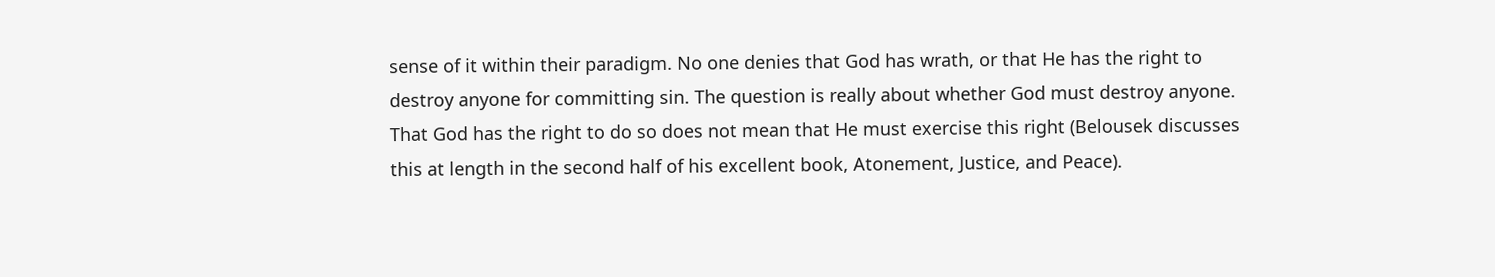sense of it within their paradigm. No one denies that God has wrath, or that He has the right to destroy anyone for committing sin. The question is really about whether God must destroy anyone. That God has the right to do so does not mean that He must exercise this right (Belousek discusses this at length in the second half of his excellent book, Atonement, Justice, and Peace).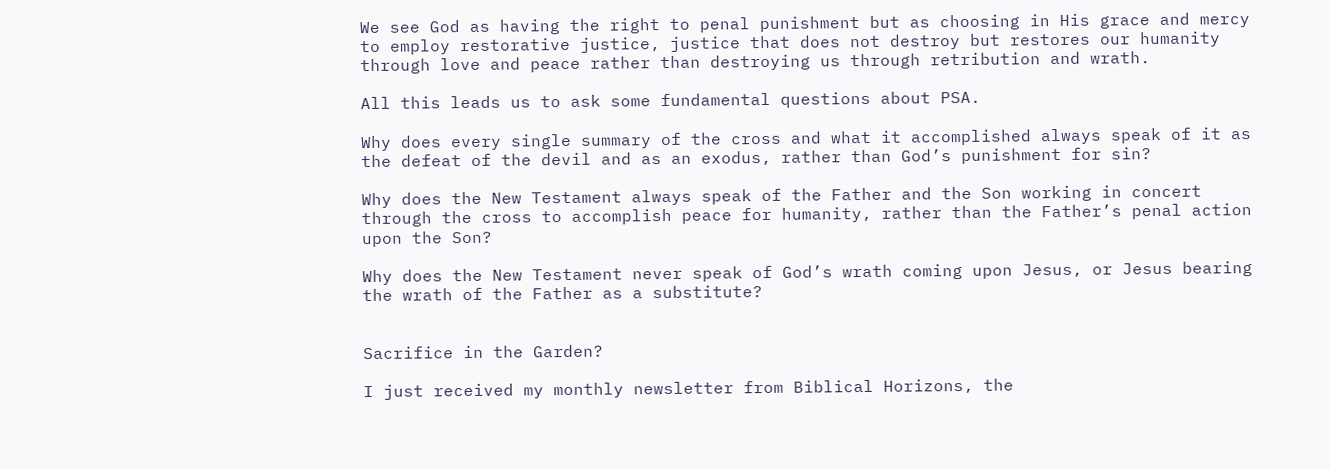We see God as having the right to penal punishment but as choosing in His grace and mercy to employ restorative justice, justice that does not destroy but restores our humanity through love and peace rather than destroying us through retribution and wrath.

All this leads us to ask some fundamental questions about PSA.

Why does every single summary of the cross and what it accomplished always speak of it as the defeat of the devil and as an exodus, rather than God’s punishment for sin?

Why does the New Testament always speak of the Father and the Son working in concert through the cross to accomplish peace for humanity, rather than the Father’s penal action upon the Son?

Why does the New Testament never speak of God’s wrath coming upon Jesus, or Jesus bearing the wrath of the Father as a substitute?


Sacrifice in the Garden?

I just received my monthly newsletter from Biblical Horizons, the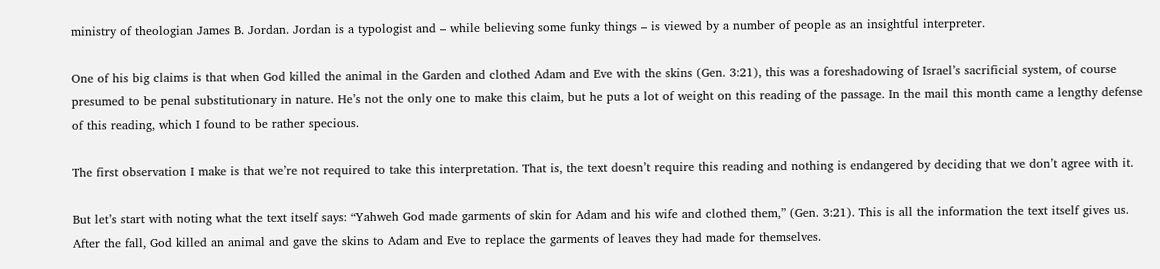ministry of theologian James B. Jordan. Jordan is a typologist and – while believing some funky things – is viewed by a number of people as an insightful interpreter.

One of his big claims is that when God killed the animal in the Garden and clothed Adam and Eve with the skins (Gen. 3:21), this was a foreshadowing of Israel’s sacrificial system, of course presumed to be penal substitutionary in nature. He’s not the only one to make this claim, but he puts a lot of weight on this reading of the passage. In the mail this month came a lengthy defense of this reading, which I found to be rather specious.

The first observation I make is that we’re not required to take this interpretation. That is, the text doesn’t require this reading and nothing is endangered by deciding that we don’t agree with it.

But let’s start with noting what the text itself says: “Yahweh God made garments of skin for Adam and his wife and clothed them,” (Gen. 3:21). This is all the information the text itself gives us. After the fall, God killed an animal and gave the skins to Adam and Eve to replace the garments of leaves they had made for themselves.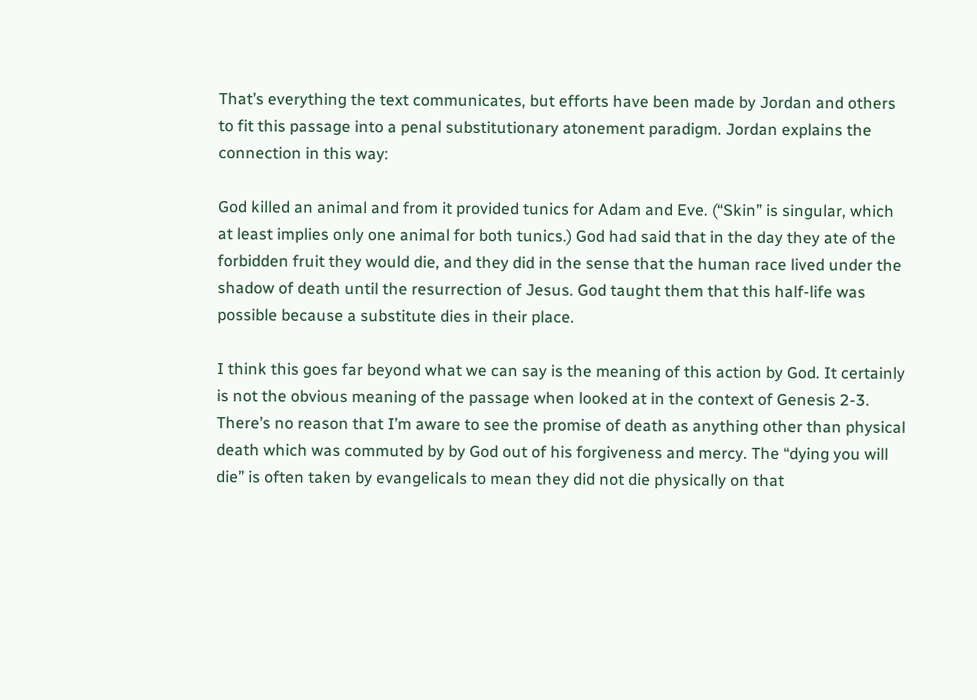That’s everything the text communicates, but efforts have been made by Jordan and others to fit this passage into a penal substitutionary atonement paradigm. Jordan explains the connection in this way:

God killed an animal and from it provided tunics for Adam and Eve. (“Skin” is singular, which at least implies only one animal for both tunics.) God had said that in the day they ate of the forbidden fruit they would die, and they did in the sense that the human race lived under the shadow of death until the resurrection of Jesus. God taught them that this half-life was possible because a substitute dies in their place.

I think this goes far beyond what we can say is the meaning of this action by God. It certainly is not the obvious meaning of the passage when looked at in the context of Genesis 2-3. There’s no reason that I’m aware to see the promise of death as anything other than physical death which was commuted by by God out of his forgiveness and mercy. The “dying you will die” is often taken by evangelicals to mean they did not die physically on that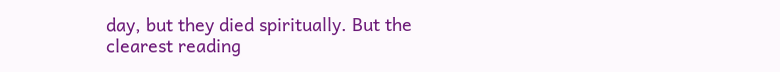day, but they died spiritually. But the clearest reading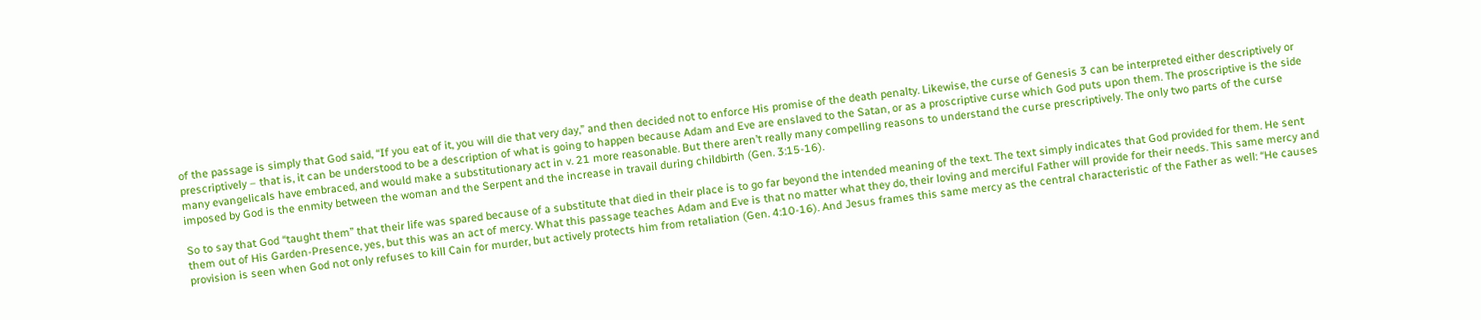of the passage is simply that God said, “If you eat of it, you will die that very day,” and then decided not to enforce His promise of the death penalty. Likewise, the curse of Genesis 3 can be interpreted either descriptively or prescriptively – that is, it can be understood to be a description of what is going to happen because Adam and Eve are enslaved to the Satan, or as a proscriptive curse which God puts upon them. The proscriptive is the side many evangelicals have embraced, and would make a substitutionary act in v. 21 more reasonable. But there aren’t really many compelling reasons to understand the curse prescriptively. The only two parts of the curse imposed by God is the enmity between the woman and the Serpent and the increase in travail during childbirth (Gen. 3:15-16).

So to say that God “taught them” that their life was spared because of a substitute that died in their place is to go far beyond the intended meaning of the text. The text simply indicates that God provided for them. He sent them out of His Garden-Presence, yes, but this was an act of mercy. What this passage teaches Adam and Eve is that no matter what they do, their loving and merciful Father will provide for their needs. This same mercy and provision is seen when God not only refuses to kill Cain for murder, but actively protects him from retaliation (Gen. 4:10-16). And Jesus frames this same mercy as the central characteristic of the Father as well: “He causes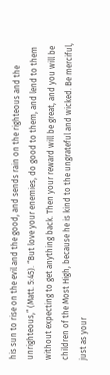his sun to rise on the evil and the good, and sends rain on the righteous and the unrighteous,” (Matt. 5:45). “But love your enemies, do good to them, and lend to them without expecting to get anything back. Then your reward will be great, and you will be children of the Most High, because he is kind to the ungrateful and wicked. Be merciful, just as your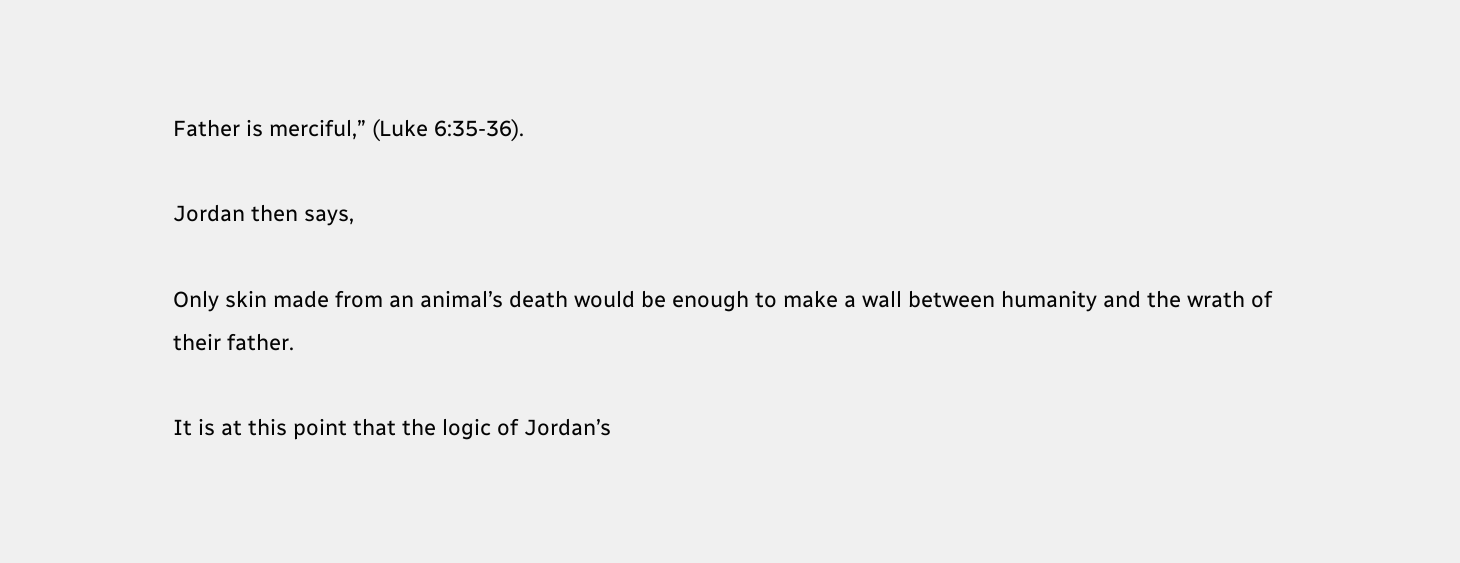Father is merciful,” (Luke 6:35-36).

Jordan then says,

Only skin made from an animal’s death would be enough to make a wall between humanity and the wrath of their father.

It is at this point that the logic of Jordan’s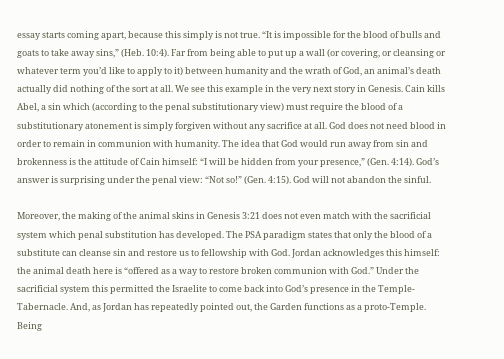essay starts coming apart, because this simply is not true. “It is impossible for the blood of bulls and goats to take away sins,” (Heb. 10:4). Far from being able to put up a wall (or covering, or cleansing or whatever term you’d like to apply to it) between humanity and the wrath of God, an animal’s death actually did nothing of the sort at all. We see this example in the very next story in Genesis. Cain kills Abel, a sin which (according to the penal substitutionary view) must require the blood of a substitutionary atonement is simply forgiven without any sacrifice at all. God does not need blood in order to remain in communion with humanity. The idea that God would run away from sin and brokenness is the attitude of Cain himself: “I will be hidden from your presence,” (Gen. 4:14). God’s answer is surprising under the penal view: “Not so!” (Gen. 4:15). God will not abandon the sinful.

Moreover, the making of the animal skins in Genesis 3:21 does not even match with the sacrificial system which penal substitution has developed. The PSA paradigm states that only the blood of a substitute can cleanse sin and restore us to fellowship with God. Jordan acknowledges this himself: the animal death here is “offered as a way to restore broken communion with God.” Under the sacrificial system this permitted the Israelite to come back into God’s presence in the Temple-Tabernacle. And, as Jordan has repeatedly pointed out, the Garden functions as a proto-Temple. Being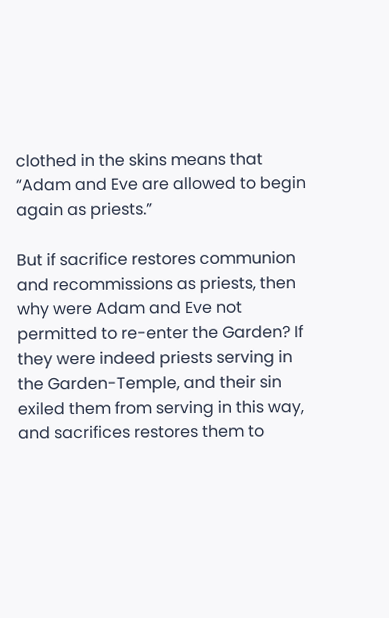clothed in the skins means that “Adam and Eve are allowed to begin again as priests.”

But if sacrifice restores communion and recommissions as priests, then why were Adam and Eve not permitted to re-enter the Garden? If they were indeed priests serving in the Garden-Temple, and their sin exiled them from serving in this way, and sacrifices restores them to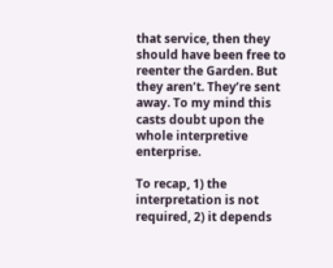that service, then they should have been free to reenter the Garden. But they aren’t. They’re sent away. To my mind this casts doubt upon the whole interpretive enterprise.

To recap, 1) the interpretation is not required, 2) it depends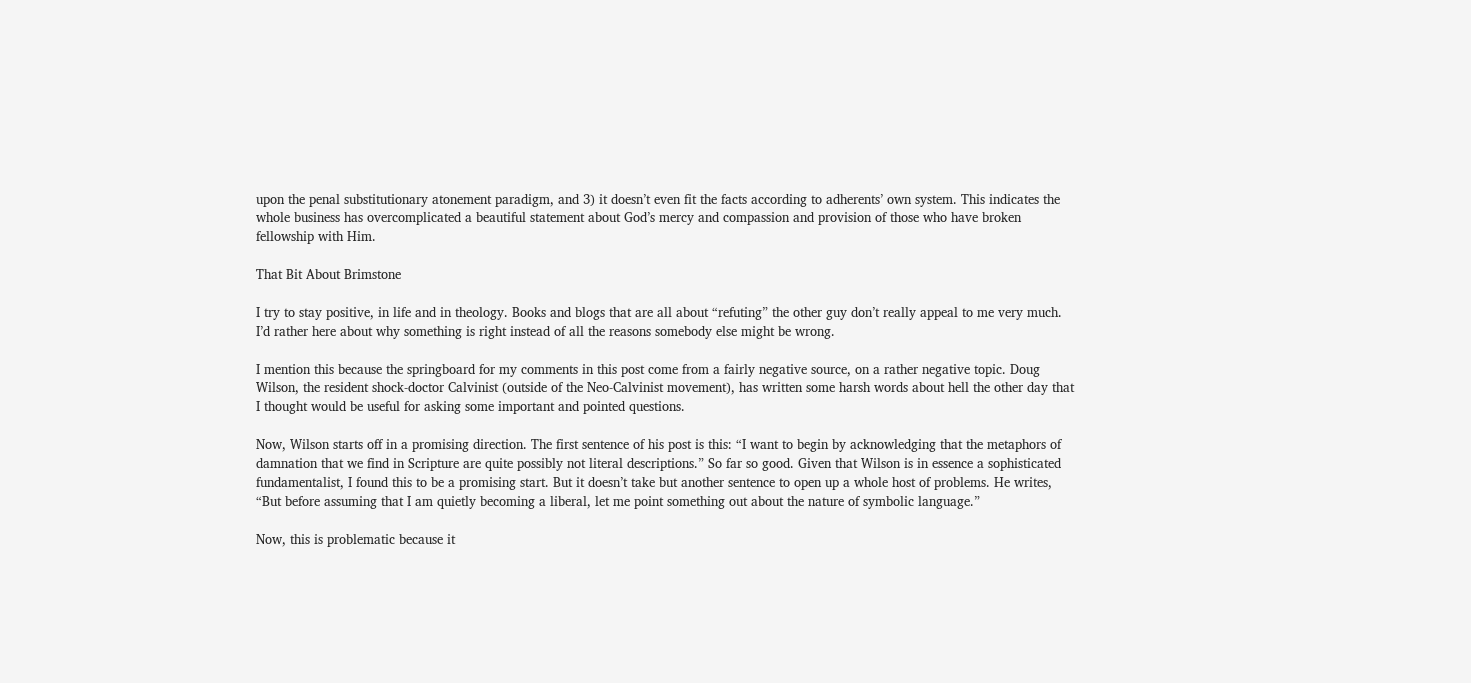upon the penal substitutionary atonement paradigm, and 3) it doesn’t even fit the facts according to adherents’ own system. This indicates the whole business has overcomplicated a beautiful statement about God’s mercy and compassion and provision of those who have broken fellowship with Him.

That Bit About Brimstone

I try to stay positive, in life and in theology. Books and blogs that are all about “refuting” the other guy don’t really appeal to me very much. I’d rather here about why something is right instead of all the reasons somebody else might be wrong.

I mention this because the springboard for my comments in this post come from a fairly negative source, on a rather negative topic. Doug Wilson, the resident shock-doctor Calvinist (outside of the Neo-Calvinist movement), has written some harsh words about hell the other day that I thought would be useful for asking some important and pointed questions.

Now, Wilson starts off in a promising direction. The first sentence of his post is this: “I want to begin by acknowledging that the metaphors of damnation that we find in Scripture are quite possibly not literal descriptions.” So far so good. Given that Wilson is in essence a sophisticated fundamentalist, I found this to be a promising start. But it doesn’t take but another sentence to open up a whole host of problems. He writes, “But before assuming that I am quietly becoming a liberal, let me point something out about the nature of symbolic language.”

Now, this is problematic because it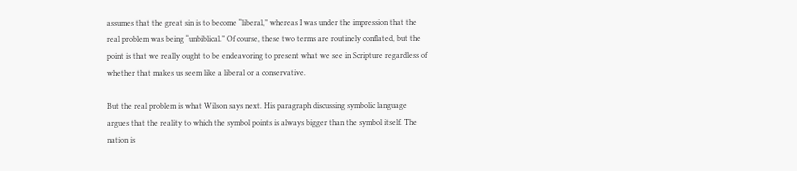assumes that the great sin is to become “liberal,” whereas I was under the impression that the real problem was being “unbiblical.” Of course, these two terms are routinely conflated, but the point is that we really ought to be endeavoring to present what we see in Scripture regardless of whether that makes us seem like a liberal or a conservative.

But the real problem is what Wilson says next. His paragraph discussing symbolic language argues that the reality to which the symbol points is always bigger than the symbol itself. The nation is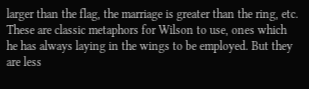larger than the flag, the marriage is greater than the ring, etc. These are classic metaphors for Wilson to use, ones which he has always laying in the wings to be employed. But they are less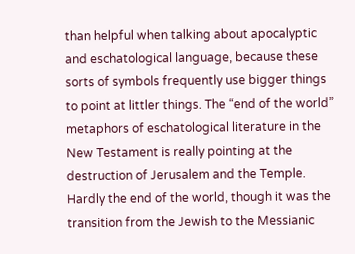than helpful when talking about apocalyptic and eschatological language, because these sorts of symbols frequently use bigger things to point at littler things. The “end of the world” metaphors of eschatological literature in the New Testament is really pointing at the destruction of Jerusalem and the Temple. Hardly the end of the world, though it was the transition from the Jewish to the Messianic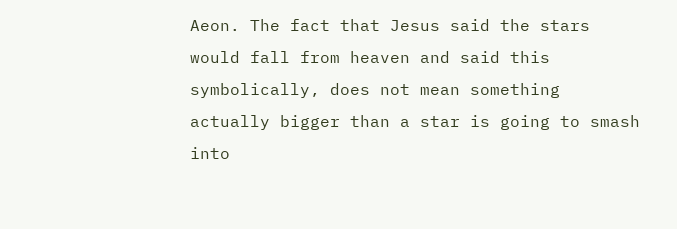Aeon. The fact that Jesus said the stars would fall from heaven and said this symbolically, does not mean something actually bigger than a star is going to smash into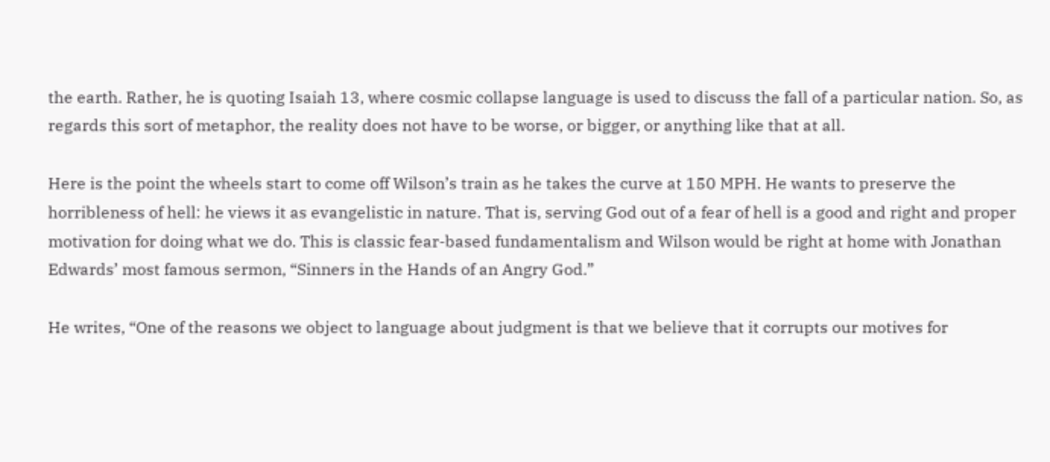the earth. Rather, he is quoting Isaiah 13, where cosmic collapse language is used to discuss the fall of a particular nation. So, as regards this sort of metaphor, the reality does not have to be worse, or bigger, or anything like that at all.

Here is the point the wheels start to come off Wilson’s train as he takes the curve at 150 MPH. He wants to preserve the horribleness of hell: he views it as evangelistic in nature. That is, serving God out of a fear of hell is a good and right and proper motivation for doing what we do. This is classic fear-based fundamentalism and Wilson would be right at home with Jonathan Edwards’ most famous sermon, “Sinners in the Hands of an Angry God.”

He writes, “One of the reasons we object to language about judgment is that we believe that it corrupts our motives for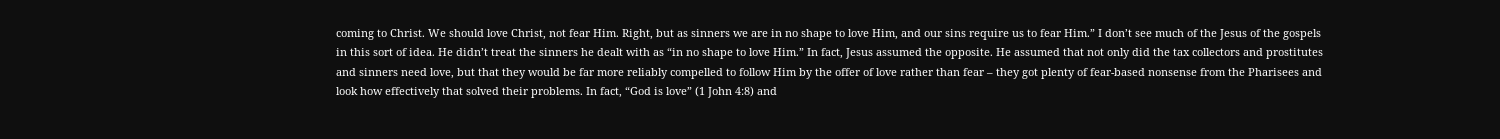coming to Christ. We should love Christ, not fear Him. Right, but as sinners we are in no shape to love Him, and our sins require us to fear Him.” I don’t see much of the Jesus of the gospels in this sort of idea. He didn’t treat the sinners he dealt with as “in no shape to love Him.” In fact, Jesus assumed the opposite. He assumed that not only did the tax collectors and prostitutes and sinners need love, but that they would be far more reliably compelled to follow Him by the offer of love rather than fear – they got plenty of fear-based nonsense from the Pharisees and look how effectively that solved their problems. In fact, “God is love” (1 John 4:8) and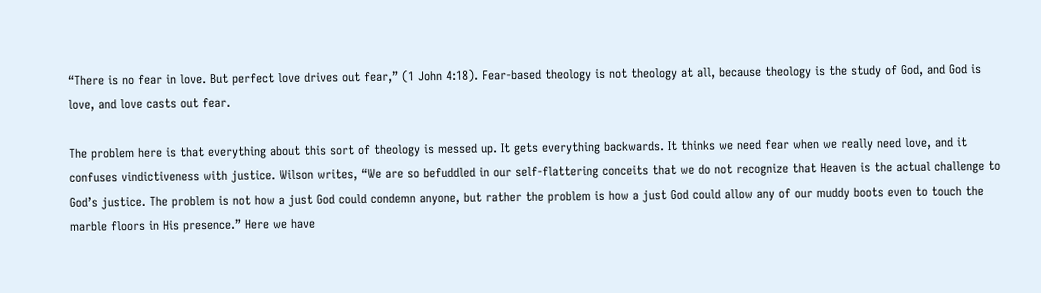“There is no fear in love. But perfect love drives out fear,” (1 John 4:18). Fear-based theology is not theology at all, because theology is the study of God, and God is love, and love casts out fear.

The problem here is that everything about this sort of theology is messed up. It gets everything backwards. It thinks we need fear when we really need love, and it confuses vindictiveness with justice. Wilson writes, “We are so befuddled in our self-flattering conceits that we do not recognize that Heaven is the actual challenge to God’s justice. The problem is not how a just God could condemn anyone, but rather the problem is how a just God could allow any of our muddy boots even to touch the marble floors in His presence.” Here we have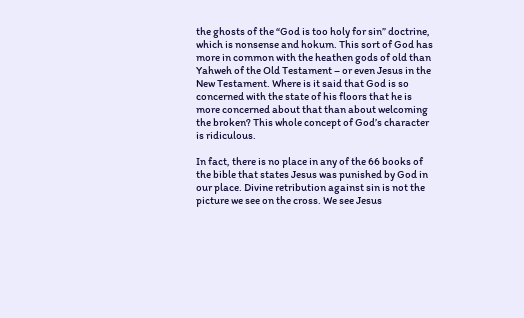the ghosts of the “God is too holy for sin” doctrine, which is nonsense and hokum. This sort of God has more in common with the heathen gods of old than Yahweh of the Old Testament – or even Jesus in the New Testament. Where is it said that God is so concerned with the state of his floors that he is more concerned about that than about welcoming the broken? This whole concept of God’s character is ridiculous.

In fact, there is no place in any of the 66 books of the bible that states Jesus was punished by God in our place. Divine retribution against sin is not the picture we see on the cross. We see Jesus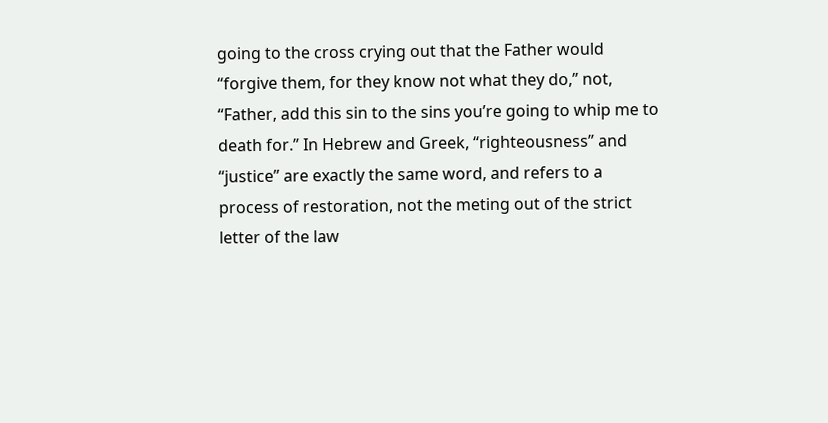going to the cross crying out that the Father would “forgive them, for they know not what they do,” not, “Father, add this sin to the sins you’re going to whip me to death for.” In Hebrew and Greek, “righteousness” and “justice” are exactly the same word, and refers to a process of restoration, not the meting out of the strict letter of the law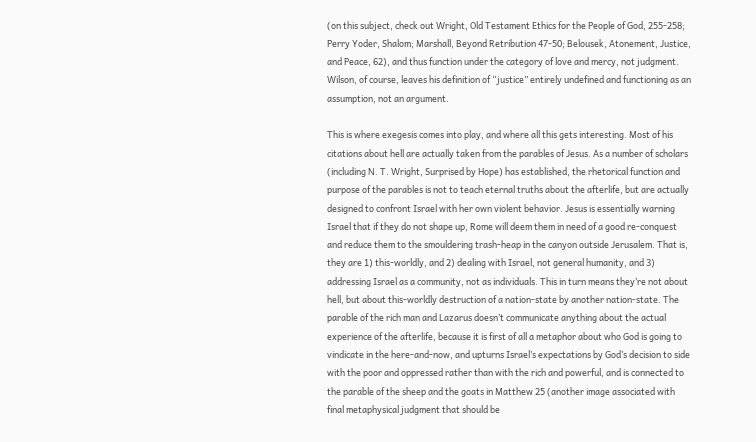(on this subject, check out Wright, Old Testament Ethics for the People of God, 255-258; Perry Yoder, Shalom; Marshall, Beyond Retribution 47-50; Belousek, Atonement, Justice, and Peace, 62), and thus function under the category of love and mercy, not judgment. Wilson, of course, leaves his definition of “justice” entirely undefined and functioning as an assumption, not an argument.

This is where exegesis comes into play, and where all this gets interesting. Most of his citations about hell are actually taken from the parables of Jesus. As a number of scholars (including N. T. Wright, Surprised by Hope) has established, the rhetorical function and purpose of the parables is not to teach eternal truths about the afterlife, but are actually designed to confront Israel with her own violent behavior. Jesus is essentially warning Israel that if they do not shape up, Rome will deem them in need of a good re-conquest and reduce them to the smouldering trash-heap in the canyon outside Jerusalem. That is, they are 1) this-worldly, and 2) dealing with Israel, not general humanity, and 3) addressing Israel as a community, not as individuals. This in turn means they’re not about hell, but about this-worldly destruction of a nation-state by another nation-state. The parable of the rich man and Lazarus doesn’t communicate anything about the actual experience of the afterlife, because it is first of all a metaphor about who God is going to vindicate in the here-and-now, and upturns Israel’s expectations by God’s decision to side with the poor and oppressed rather than with the rich and powerful, and is connected to the parable of the sheep and the goats in Matthew 25 (another image associated with final metaphysical judgment that should be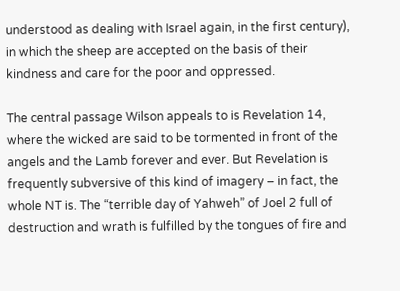understood as dealing with Israel again, in the first century), in which the sheep are accepted on the basis of their kindness and care for the poor and oppressed.

The central passage Wilson appeals to is Revelation 14, where the wicked are said to be tormented in front of the angels and the Lamb forever and ever. But Revelation is frequently subversive of this kind of imagery – in fact, the whole NT is. The “terrible day of Yahweh” of Joel 2 full of destruction and wrath is fulfilled by the tongues of fire and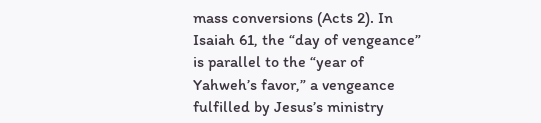mass conversions (Acts 2). In Isaiah 61, the “day of vengeance” is parallel to the “year of Yahweh’s favor,” a vengeance fulfilled by Jesus’s ministry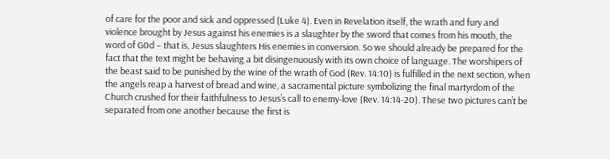of care for the poor and sick and oppressed (Luke 4). Even in Revelation itself, the wrath and fury and violence brought by Jesus against his enemies is a slaughter by the sword that comes from his mouth, the word of G0d – that is, Jesus slaughters His enemies in conversion. So we should already be prepared for the fact that the text might be behaving a bit disingenuously with its own choice of language. The worshipers of the beast said to be punished by the wine of the wrath of God (Rev. 14:10) is fulfilled in the next section, when the angels reap a harvest of bread and wine, a sacramental picture symbolizing the final martyrdom of the Church crushed for their faithfulness to Jesus’s call to enemy-love (Rev. 14:14-20). These two pictures can’t be separated from one another because the first is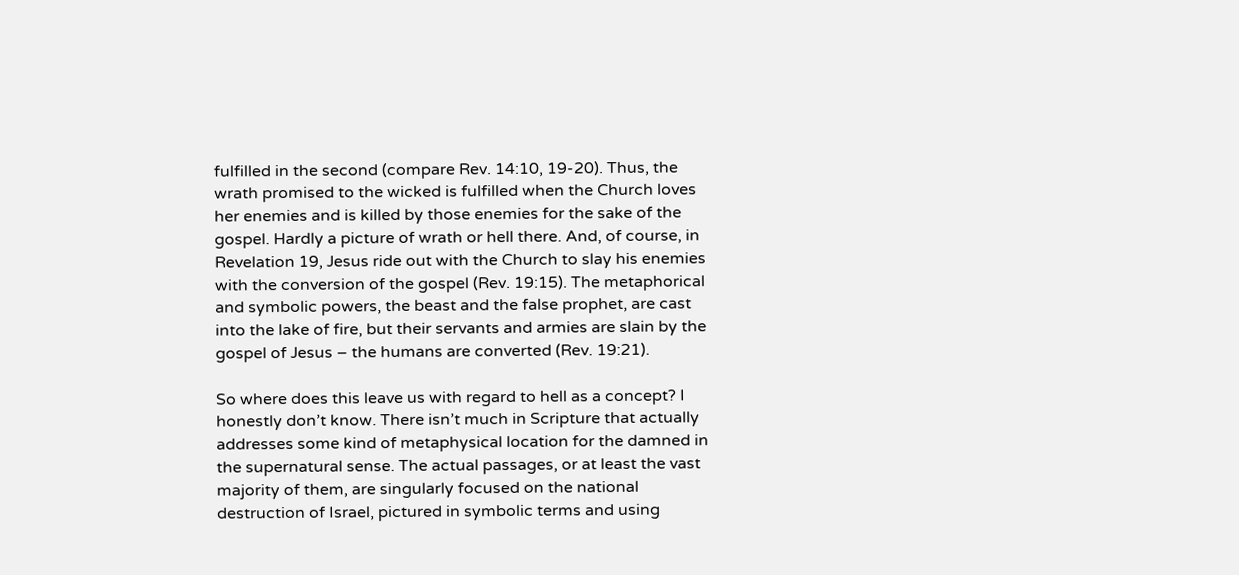fulfilled in the second (compare Rev. 14:10, 19-20). Thus, the wrath promised to the wicked is fulfilled when the Church loves her enemies and is killed by those enemies for the sake of the gospel. Hardly a picture of wrath or hell there. And, of course, in Revelation 19, Jesus ride out with the Church to slay his enemies with the conversion of the gospel (Rev. 19:15). The metaphorical and symbolic powers, the beast and the false prophet, are cast into the lake of fire, but their servants and armies are slain by the gospel of Jesus – the humans are converted (Rev. 19:21).

So where does this leave us with regard to hell as a concept? I honestly don’t know. There isn’t much in Scripture that actually addresses some kind of metaphysical location for the damned in the supernatural sense. The actual passages, or at least the vast majority of them, are singularly focused on the national destruction of Israel, pictured in symbolic terms and using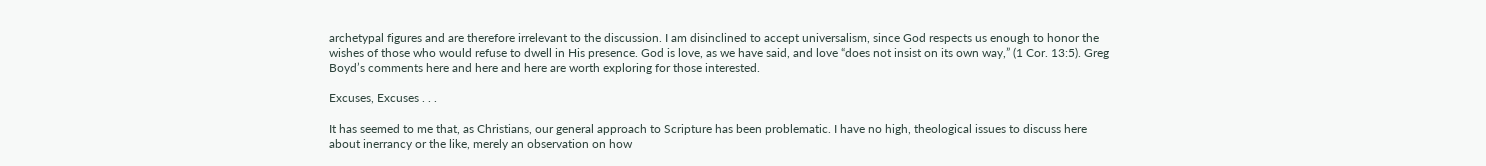archetypal figures and are therefore irrelevant to the discussion. I am disinclined to accept universalism, since God respects us enough to honor the wishes of those who would refuse to dwell in His presence. God is love, as we have said, and love “does not insist on its own way,” (1 Cor. 13:5). Greg Boyd’s comments here and here and here are worth exploring for those interested.

Excuses, Excuses . . .

It has seemed to me that, as Christians, our general approach to Scripture has been problematic. I have no high, theological issues to discuss here about inerrancy or the like, merely an observation on how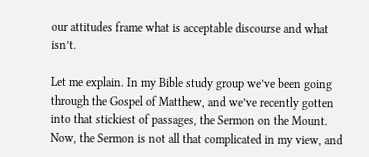our attitudes frame what is acceptable discourse and what isn’t.

Let me explain. In my Bible study group we’ve been going through the Gospel of Matthew, and we’ve recently gotten into that stickiest of passages, the Sermon on the Mount. Now, the Sermon is not all that complicated in my view, and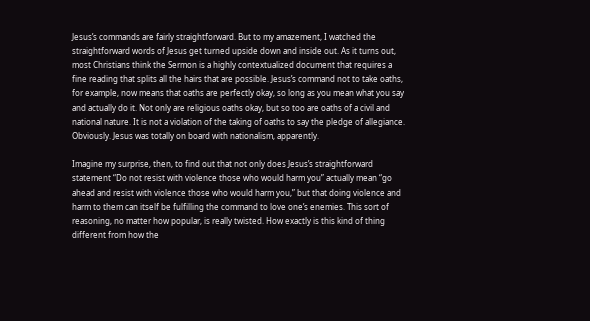Jesus’s commands are fairly straightforward. But to my amazement, I watched the straightforward words of Jesus get turned upside down and inside out. As it turns out, most Christians think the Sermon is a highly contextualized document that requires a fine reading that splits all the hairs that are possible. Jesus’s command not to take oaths, for example, now means that oaths are perfectly okay, so long as you mean what you say and actually do it. Not only are religious oaths okay, but so too are oaths of a civil and national nature. It is not a violation of the taking of oaths to say the pledge of allegiance. Obviously. Jesus was totally on board with nationalism, apparently.

Imagine my surprise, then, to find out that not only does Jesus’s straightforward statement “Do not resist with violence those who would harm you” actually mean “go ahead and resist with violence those who would harm you,” but that doing violence and harm to them can itself be fulfilling the command to love one’s enemies. This sort of reasoning, no matter how popular, is really twisted. How exactly is this kind of thing different from how the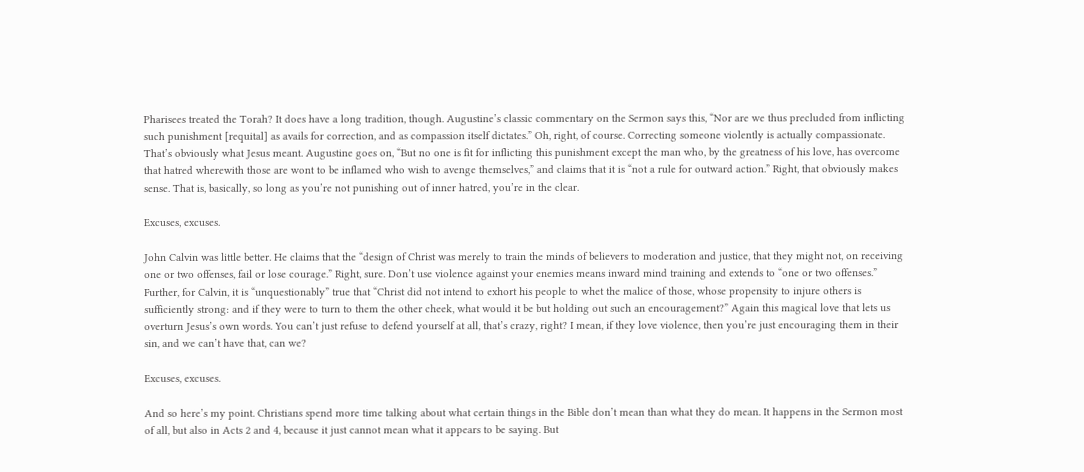Pharisees treated the Torah? It does have a long tradition, though. Augustine’s classic commentary on the Sermon says this, “Nor are we thus precluded from inflicting such punishment [requital] as avails for correction, and as compassion itself dictates.” Oh, right, of course. Correcting someone violently is actually compassionate. That’s obviously what Jesus meant. Augustine goes on, “But no one is fit for inflicting this punishment except the man who, by the greatness of his love, has overcome that hatred wherewith those are wont to be inflamed who wish to avenge themselves,” and claims that it is “not a rule for outward action.” Right, that obviously makes sense. That is, basically, so long as you’re not punishing out of inner hatred, you’re in the clear.

Excuses, excuses.

John Calvin was little better. He claims that the “design of Christ was merely to train the minds of believers to moderation and justice, that they might not, on receiving one or two offenses, fail or lose courage.” Right, sure. Don’t use violence against your enemies means inward mind training and extends to “one or two offenses.” Further, for Calvin, it is “unquestionably” true that “Christ did not intend to exhort his people to whet the malice of those, whose propensity to injure others is sufficiently strong: and if they were to turn to them the other cheek, what would it be but holding out such an encouragement?” Again this magical love that lets us overturn Jesus’s own words. You can’t just refuse to defend yourself at all, that’s crazy, right? I mean, if they love violence, then you’re just encouraging them in their sin, and we can’t have that, can we?

Excuses, excuses.

And so here’s my point. Christians spend more time talking about what certain things in the Bible don’t mean than what they do mean. It happens in the Sermon most of all, but also in Acts 2 and 4, because it just cannot mean what it appears to be saying. But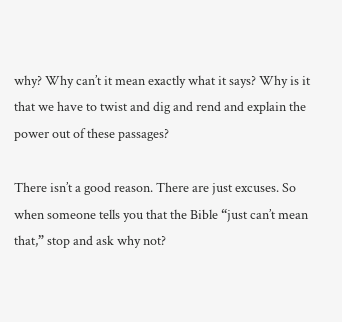why? Why can’t it mean exactly what it says? Why is it that we have to twist and dig and rend and explain the power out of these passages?

There isn’t a good reason. There are just excuses. So when someone tells you that the Bible “just can’t mean that,” stop and ask why not?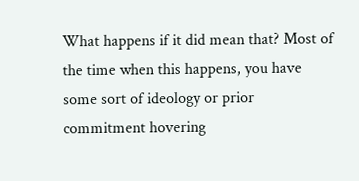What happens if it did mean that? Most of the time when this happens, you have some sort of ideology or prior commitment hovering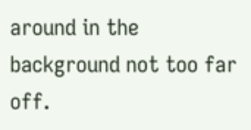around in the background not too far off.